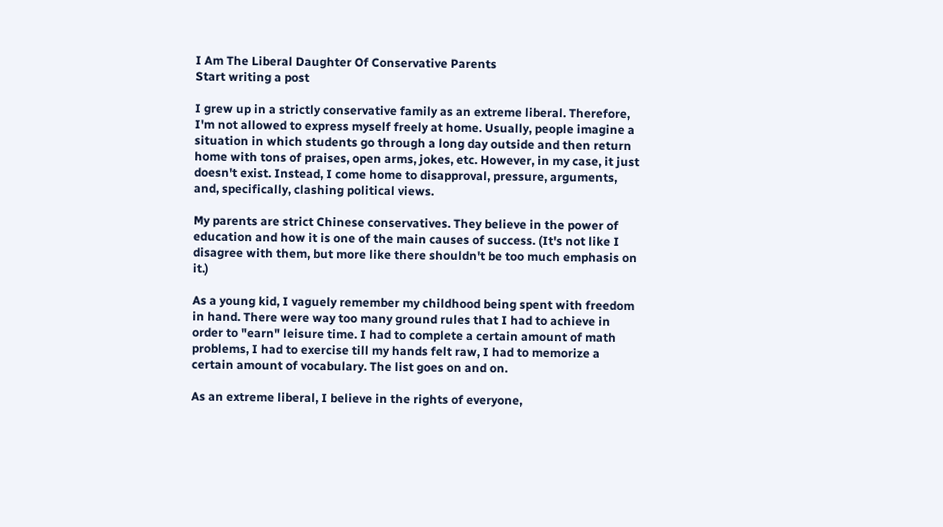I Am The Liberal Daughter Of Conservative Parents
Start writing a post

I grew up in a strictly conservative family as an extreme liberal. Therefore, I'm not allowed to express myself freely at home. Usually, people imagine a situation in which students go through a long day outside and then return home with tons of praises, open arms, jokes, etc. However, in my case, it just doesn't exist. Instead, I come home to disapproval, pressure, arguments, and, specifically, clashing political views.

My parents are strict Chinese conservatives. They believe in the power of education and how it is one of the main causes of success. (It's not like I disagree with them, but more like there shouldn't be too much emphasis on it.)

As a young kid, I vaguely remember my childhood being spent with freedom in hand. There were way too many ground rules that I had to achieve in order to "earn" leisure time. I had to complete a certain amount of math problems, I had to exercise till my hands felt raw, I had to memorize a certain amount of vocabulary. The list goes on and on.

As an extreme liberal, I believe in the rights of everyone,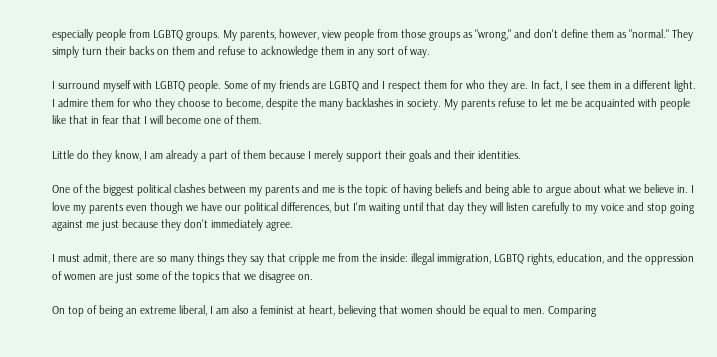especially people from LGBTQ groups. My parents, however, view people from those groups as "wrong," and don't define them as "normal." They simply turn their backs on them and refuse to acknowledge them in any sort of way.

I surround myself with LGBTQ people. Some of my friends are LGBTQ and I respect them for who they are. In fact, I see them in a different light. I admire them for who they choose to become, despite the many backlashes in society. My parents refuse to let me be acquainted with people like that in fear that I will become one of them.

Little do they know, I am already a part of them because I merely support their goals and their identities.

One of the biggest political clashes between my parents and me is the topic of having beliefs and being able to argue about what we believe in. I love my parents even though we have our political differences, but I'm waiting until that day they will listen carefully to my voice and stop going against me just because they don't immediately agree.

I must admit, there are so many things they say that cripple me from the inside: illegal immigration, LGBTQ rights, education, and the oppression of women are just some of the topics that we disagree on.

On top of being an extreme liberal, I am also a feminist at heart, believing that women should be equal to men. Comparing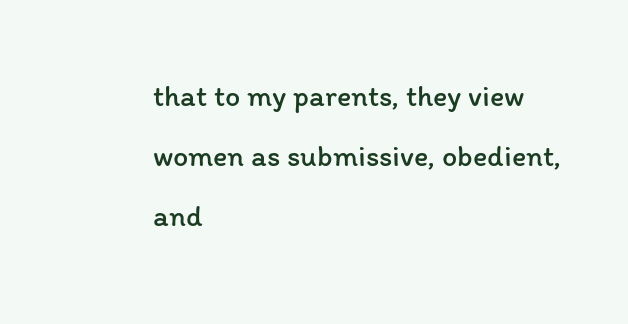that to my parents, they view women as submissive, obedient, and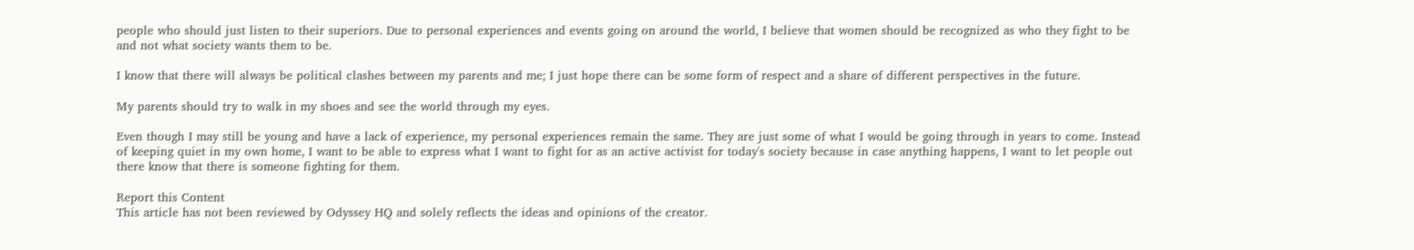people who should just listen to their superiors. Due to personal experiences and events going on around the world, I believe that women should be recognized as who they fight to be and not what society wants them to be.

I know that there will always be political clashes between my parents and me; I just hope there can be some form of respect and a share of different perspectives in the future.

My parents should try to walk in my shoes and see the world through my eyes.

Even though I may still be young and have a lack of experience, my personal experiences remain the same. They are just some of what I would be going through in years to come. Instead of keeping quiet in my own home, I want to be able to express what I want to fight for as an active activist for today's society because in case anything happens, I want to let people out there know that there is someone fighting for them.

Report this Content
This article has not been reviewed by Odyssey HQ and solely reflects the ideas and opinions of the creator.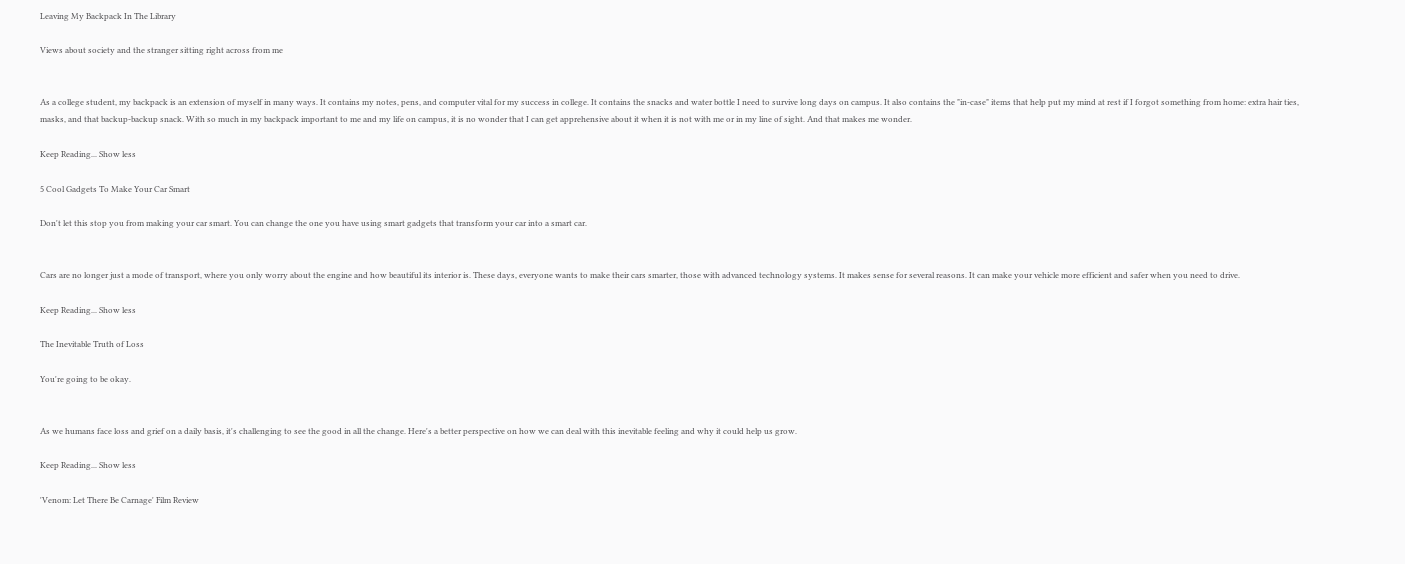Leaving My Backpack In The Library

Views about society and the stranger sitting right across from me


As a college student, my backpack is an extension of myself in many ways. It contains my notes, pens, and computer vital for my success in college. It contains the snacks and water bottle I need to survive long days on campus. It also contains the "in-case" items that help put my mind at rest if I forgot something from home: extra hair ties, masks, and that backup-backup snack. With so much in my backpack important to me and my life on campus, it is no wonder that I can get apprehensive about it when it is not with me or in my line of sight. And that makes me wonder.

Keep Reading... Show less

5 Cool Gadgets To Make Your Car Smart

Don't let this stop you from making your car smart. You can change the one you have using smart gadgets that transform your car into a smart car.


Cars are no longer just a mode of transport, where you only worry about the engine and how beautiful its interior is. These days, everyone wants to make their cars smarter, those with advanced technology systems. It makes sense for several reasons. It can make your vehicle more efficient and safer when you need to drive.

Keep Reading... Show less

The Inevitable Truth of Loss

You're going to be okay.


As we humans face loss and grief on a daily basis, it's challenging to see the good in all the change. Here's a better perspective on how we can deal with this inevitable feeling and why it could help us grow.

Keep Reading... Show less

'Venom: Let There Be Carnage' Film Review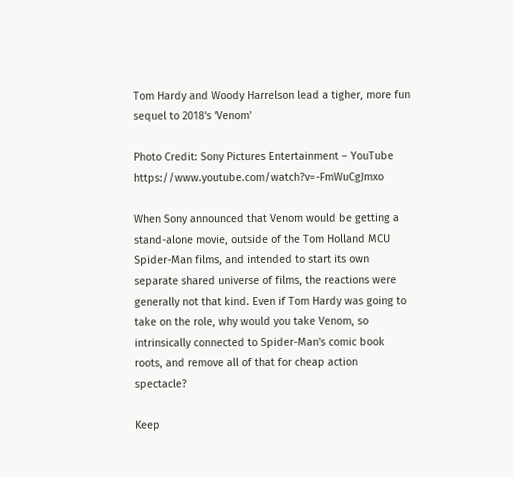Tom Hardy and Woody Harrelson lead a tigher, more fun sequel to 2018's 'Venom'

Photo Credit: Sony Pictures Entertainment – YouTube https://www.youtube.com/watch?v=-FmWuCgJmxo

When Sony announced that Venom would be getting a stand-alone movie, outside of the Tom Holland MCU Spider-Man films, and intended to start its own separate shared universe of films, the reactions were generally not that kind. Even if Tom Hardy was going to take on the role, why would you take Venom, so intrinsically connected to Spider-Man's comic book roots, and remove all of that for cheap action spectacle?

Keep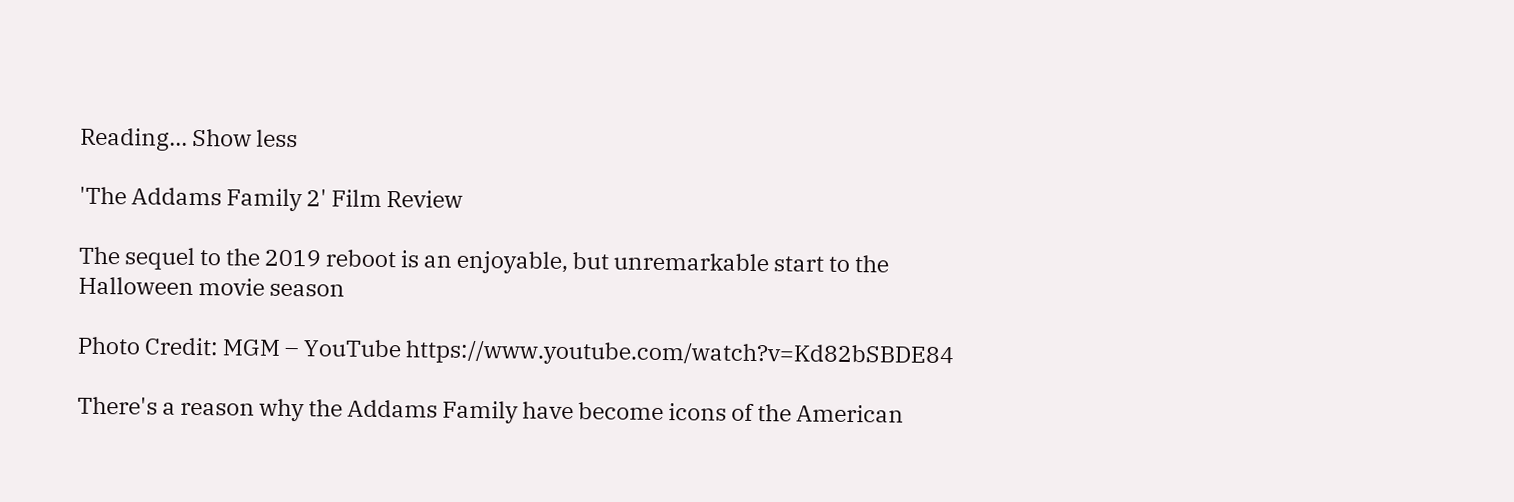Reading... Show less

'The Addams Family 2' Film Review

The sequel to the 2019 reboot is an enjoyable, but unremarkable start to the Halloween movie season

Photo Credit: MGM – YouTube https://www.youtube.com/watch?v=Kd82bSBDE84

There's a reason why the Addams Family have become icons of the American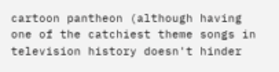cartoon pantheon (although having one of the catchiest theme songs in television history doesn't hinder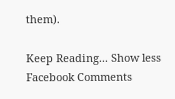them).

Keep Reading... Show less
Facebook Comments